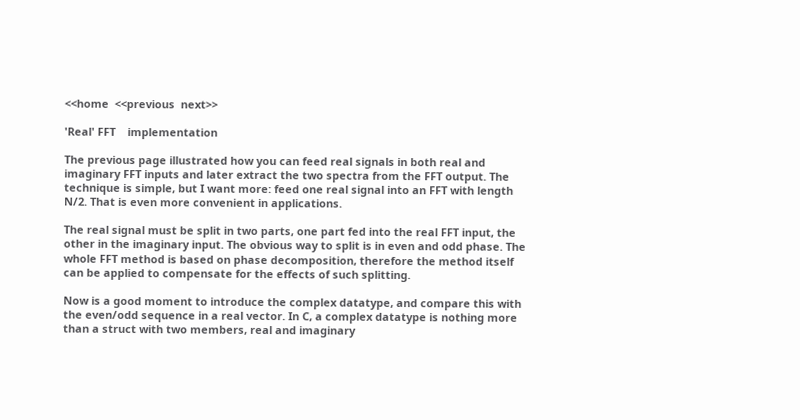<<home  <<previous  next>>

'Real' FFT    implementation

The previous page illustrated how you can feed real signals in both real and imaginary FFT inputs and later extract the two spectra from the FFT output. The technique is simple, but I want more: feed one real signal into an FFT with length N/2. That is even more convenient in applications.

The real signal must be split in two parts, one part fed into the real FFT input, the other in the imaginary input. The obvious way to split is in even and odd phase. The whole FFT method is based on phase decomposition, therefore the method itself can be applied to compensate for the effects of such splitting.

Now is a good moment to introduce the complex datatype, and compare this with the even/odd sequence in a real vector. In C, a complex datatype is nothing more than a struct with two members, real and imaginary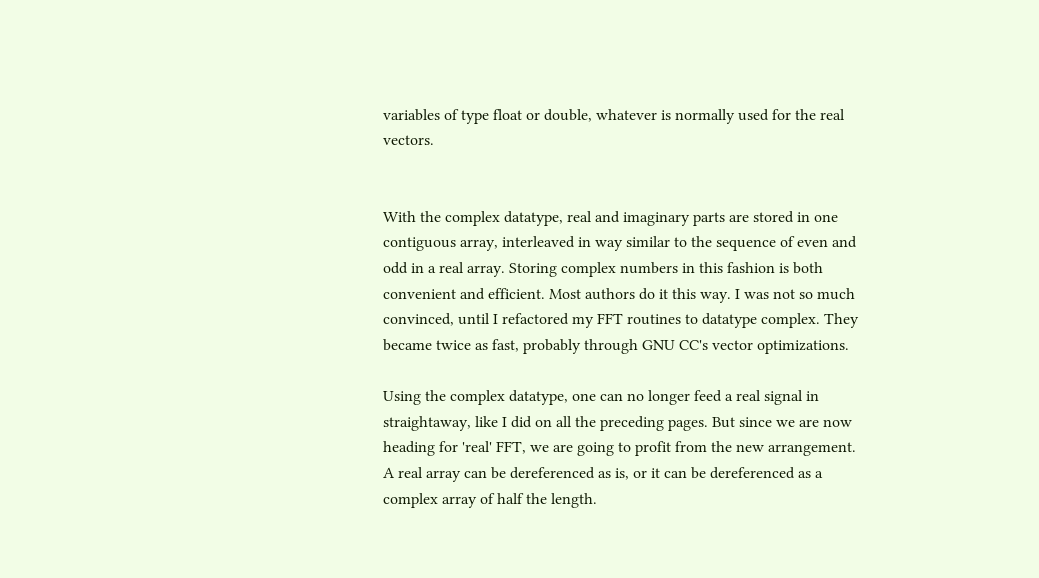variables of type float or double, whatever is normally used for the real vectors.


With the complex datatype, real and imaginary parts are stored in one contiguous array, interleaved in way similar to the sequence of even and odd in a real array. Storing complex numbers in this fashion is both convenient and efficient. Most authors do it this way. I was not so much convinced, until I refactored my FFT routines to datatype complex. They became twice as fast, probably through GNU CC's vector optimizations.

Using the complex datatype, one can no longer feed a real signal in straightaway, like I did on all the preceding pages. But since we are now heading for 'real' FFT, we are going to profit from the new arrangement. A real array can be dereferenced as is, or it can be dereferenced as a complex array of half the length.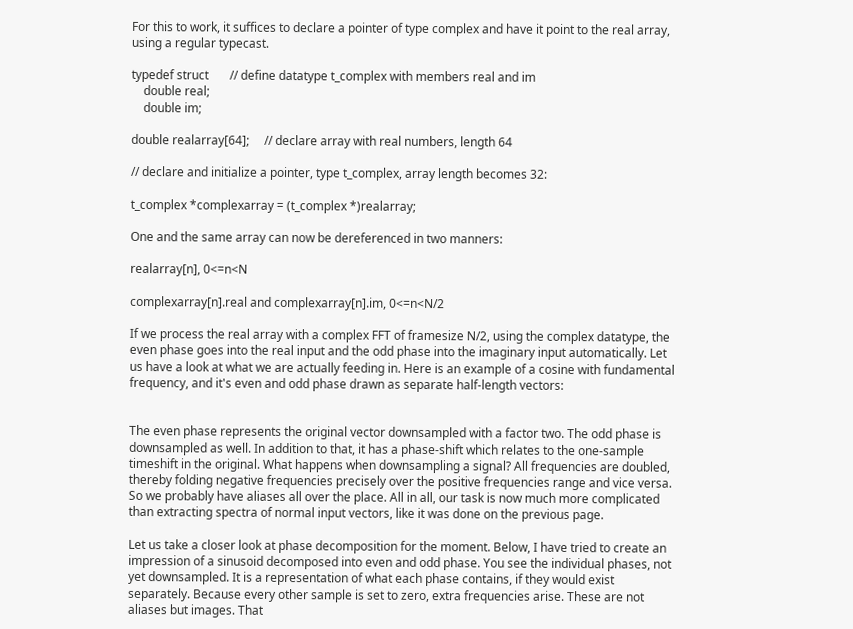For this to work, it suffices to declare a pointer of type complex and have it point to the real array, using a regular typecast.

typedef struct       // define datatype t_complex with members real and im
    double real;
    double im;

double realarray[64];     // declare array with real numbers, length 64

// declare and initialize a pointer, type t_complex, array length becomes 32:

t_complex *complexarray = (t_complex *)realarray;

One and the same array can now be dereferenced in two manners:

realarray[n], 0<=n<N

complexarray[n].real and complexarray[n].im, 0<=n<N/2

If we process the real array with a complex FFT of framesize N/2, using the complex datatype, the even phase goes into the real input and the odd phase into the imaginary input automatically. Let us have a look at what we are actually feeding in. Here is an example of a cosine with fundamental frequency, and it's even and odd phase drawn as separate half-length vectors:


The even phase represents the original vector downsampled with a factor two. The odd phase is downsampled as well. In addition to that, it has a phase-shift which relates to the one-sample timeshift in the original. What happens when downsampling a signal? All frequencies are doubled, thereby folding negative frequencies precisely over the positive frequencies range and vice versa. So we probably have aliases all over the place. All in all, our task is now much more complicated than extracting spectra of normal input vectors, like it was done on the previous page.

Let us take a closer look at phase decomposition for the moment. Below, I have tried to create an impression of a sinusoid decomposed into even and odd phase. You see the individual phases, not yet downsampled. It is a representation of what each phase contains, if they would exist separately. Because every other sample is set to zero, extra frequencies arise. These are not aliases but images. That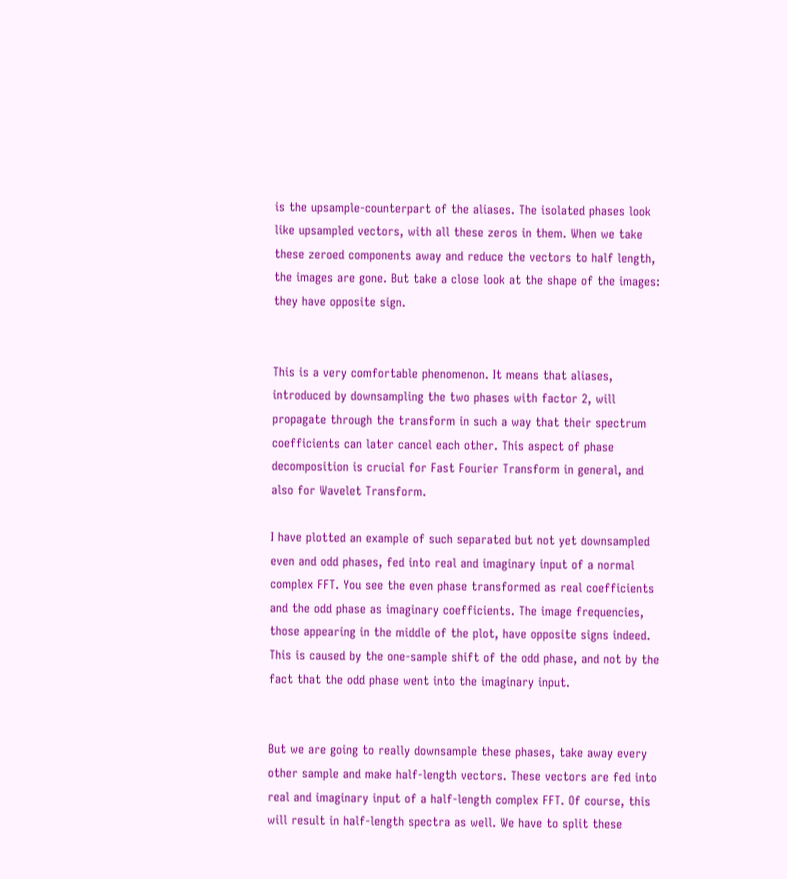is the upsample-counterpart of the aliases. The isolated phases look like upsampled vectors, with all these zeros in them. When we take these zeroed components away and reduce the vectors to half length, the images are gone. But take a close look at the shape of the images: they have opposite sign.


This is a very comfortable phenomenon. It means that aliases, introduced by downsampling the two phases with factor 2, will propagate through the transform in such a way that their spectrum coefficients can later cancel each other. This aspect of phase decomposition is crucial for Fast Fourier Transform in general, and also for Wavelet Transform.

I have plotted an example of such separated but not yet downsampled even and odd phases, fed into real and imaginary input of a normal complex FFT. You see the even phase transformed as real coefficients and the odd phase as imaginary coefficients. The image frequencies, those appearing in the middle of the plot, have opposite signs indeed. This is caused by the one-sample shift of the odd phase, and not by the fact that the odd phase went into the imaginary input.


But we are going to really downsample these phases, take away every other sample and make half-length vectors. These vectors are fed into real and imaginary input of a half-length complex FFT. Of course, this will result in half-length spectra as well. We have to split these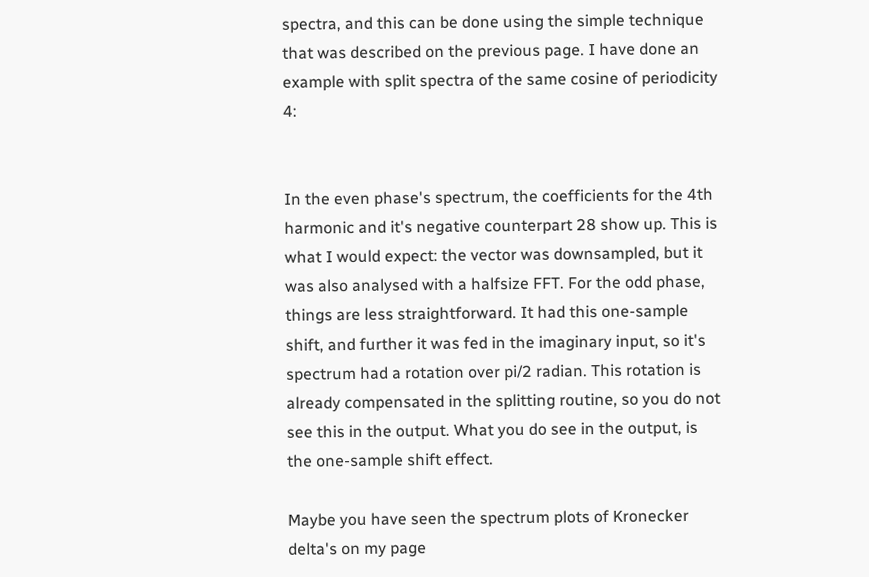spectra, and this can be done using the simple technique that was described on the previous page. I have done an example with split spectra of the same cosine of periodicity 4:


In the even phase's spectrum, the coefficients for the 4th harmonic and it's negative counterpart 28 show up. This is what I would expect: the vector was downsampled, but it was also analysed with a halfsize FFT. For the odd phase, things are less straightforward. It had this one-sample shift, and further it was fed in the imaginary input, so it's spectrum had a rotation over pi/2 radian. This rotation is already compensated in the splitting routine, so you do not see this in the output. What you do see in the output, is the one-sample shift effect.

Maybe you have seen the spectrum plots of Kronecker delta's on my page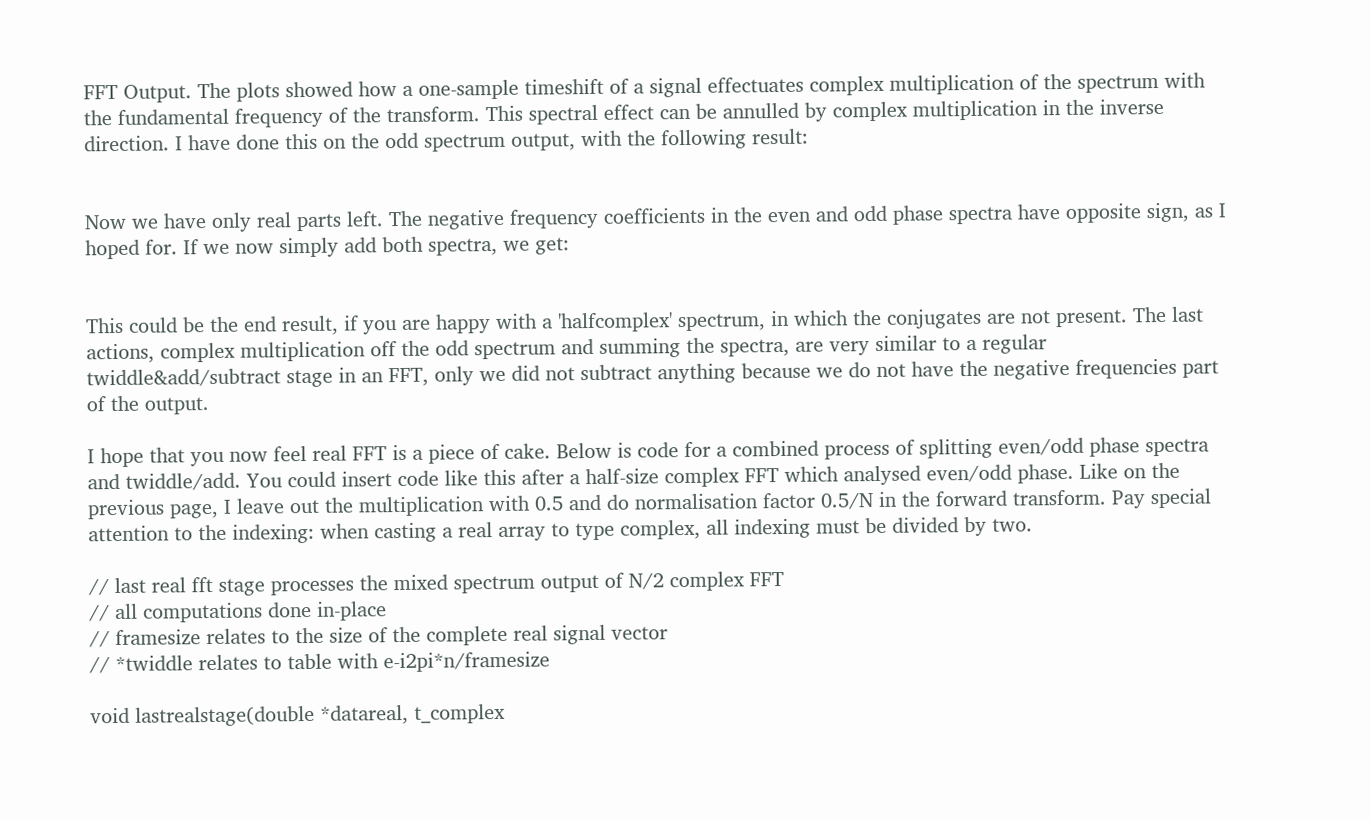FFT Output. The plots showed how a one-sample timeshift of a signal effectuates complex multiplication of the spectrum with the fundamental frequency of the transform. This spectral effect can be annulled by complex multiplication in the inverse direction. I have done this on the odd spectrum output, with the following result:


Now we have only real parts left. The negative frequency coefficients in the even and odd phase spectra have opposite sign, as I hoped for. If we now simply add both spectra, we get:


This could be the end result, if you are happy with a 'halfcomplex' spectrum, in which the conjugates are not present. The last actions, complex multiplication off the odd spectrum and summing the spectra, are very similar to a regular twiddle&add/subtract stage in an FFT, only we did not subtract anything because we do not have the negative frequencies part of the output.

I hope that you now feel real FFT is a piece of cake. Below is code for a combined process of splitting even/odd phase spectra and twiddle/add. You could insert code like this after a half-size complex FFT which analysed even/odd phase. Like on the previous page, I leave out the multiplication with 0.5 and do normalisation factor 0.5/N in the forward transform. Pay special attention to the indexing: when casting a real array to type complex, all indexing must be divided by two.

// last real fft stage processes the mixed spectrum output of N/2 complex FFT
// all computations done in-place
// framesize relates to the size of the complete real signal vector
// *twiddle relates to table with e-i2pi*n/framesize

void lastrealstage(double *datareal, t_complex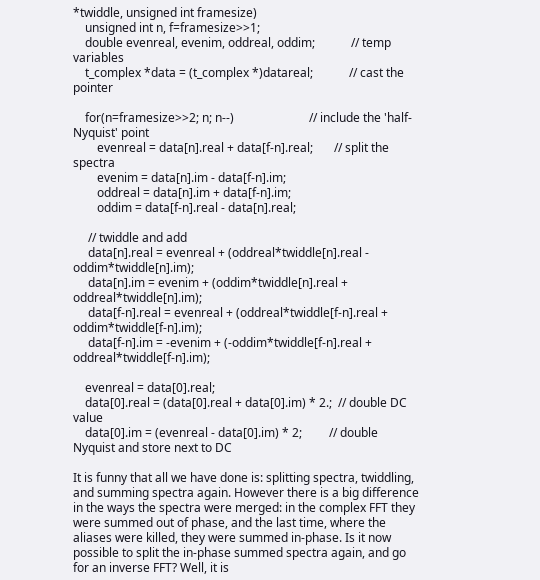*twiddle, unsigned int framesize)
    unsigned int n, f=framesize>>1;
    double evenreal, evenim, oddreal, oddim;            // temp variables
    t_complex *data = (t_complex *)datareal;            // cast the pointer

    for(n=framesize>>2; n; n--)                         // include the 'half-Nyquist' point
        evenreal = data[n].real + data[f-n].real;       // split the spectra
        evenim = data[n].im - data[f-n].im;
        oddreal = data[n].im + data[f-n].im;
        oddim = data[f-n].real - data[n].real;

     // twiddle and add
     data[n].real = evenreal + (oddreal*twiddle[n].real - oddim*twiddle[n].im);
     data[n].im = evenim + (oddim*twiddle[n].real + oddreal*twiddle[n].im);
     data[f-n].real = evenreal + (oddreal*twiddle[f-n].real + oddim*twiddle[f-n].im);
     data[f-n].im = -evenim + (-oddim*twiddle[f-n].real + oddreal*twiddle[f-n].im);

    evenreal = data[0].real;
    data[0].real = (data[0].real + data[0].im) * 2.;  // double DC value
    data[0].im = (evenreal - data[0].im) * 2;         // double Nyquist and store next to DC

It is funny that all we have done is: splitting spectra, twiddling, and summing spectra again. However there is a big difference in the ways the spectra were merged: in the complex FFT they were summed out of phase, and the last time, where the aliases were killed, they were summed in-phase. Is it now possible to split the in-phase summed spectra again, and go for an inverse FFT? Well, it is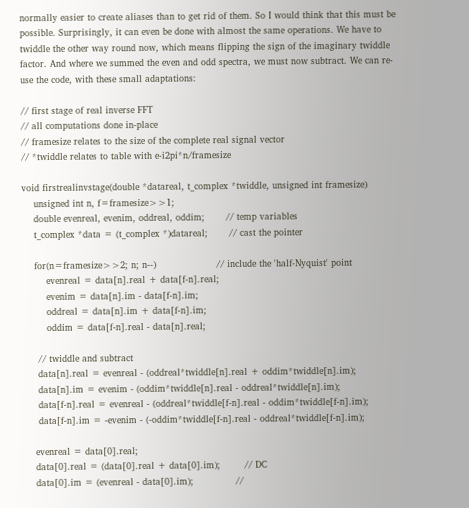normally easier to create aliases than to get rid of them. So I would think that this must be possible. Surprisingly, it can even be done with almost the same operations. We have to twiddle the other way round now, which means flipping the sign of the imaginary twiddle factor. And where we summed the even and odd spectra, we must now subtract. We can re-use the code, with these small adaptations:

// first stage of real inverse FFT
// all computations done in-place
// framesize relates to the size of the complete real signal vector
// *twiddle relates to table with e-i2pi*n/framesize

void firstrealinvstage(double *datareal, t_complex *twiddle, unsigned int framesize)
    unsigned int n, f=framesize>>1;
    double evenreal, evenim, oddreal, oddim;       // temp variables
    t_complex *data = (t_complex *)datareal;       // cast the pointer

    for(n=framesize>>2; n; n--)                    // include the 'half-Nyquist' point
        evenreal = data[n].real + data[f-n].real;
        evenim = data[n].im - data[f-n].im;
        oddreal = data[n].im + data[f-n].im;
        oddim = data[f-n].real - data[n].real;

     // twiddle and subtract
     data[n].real = evenreal - (oddreal*twiddle[n].real + oddim*twiddle[n].im);
     data[n].im = evenim - (oddim*twiddle[n].real - oddreal*twiddle[n].im);
     data[f-n].real = evenreal - (oddreal*twiddle[f-n].real - oddim*twiddle[f-n].im);
     data[f-n].im = -evenim - (-oddim*twiddle[f-n].real - oddreal*twiddle[f-n].im);

    evenreal = data[0].real;
    data[0].real = (data[0].real + data[0].im);        // DC
    data[0].im = (evenreal - data[0].im);              //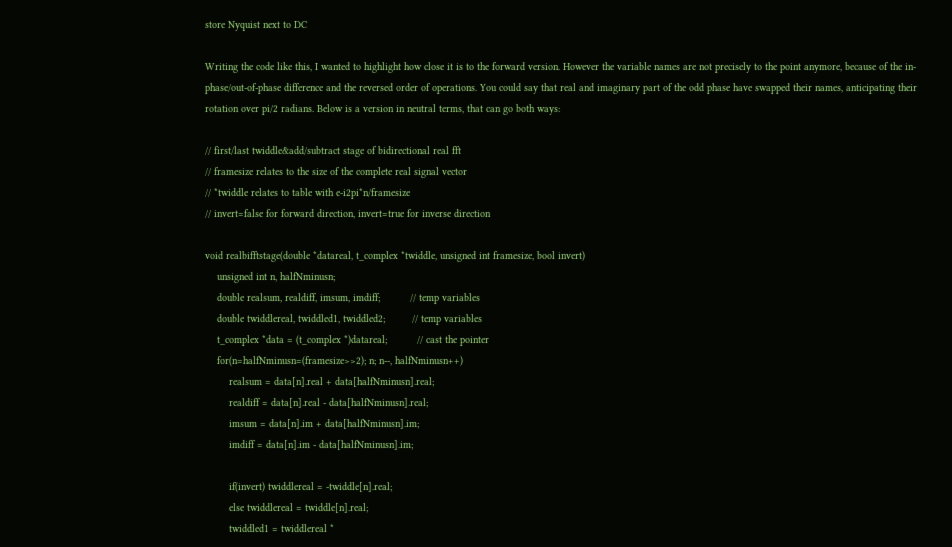store Nyquist next to DC

Writing the code like this, I wanted to highlight how close it is to the forward version. However the variable names are not precisely to the point anymore, because of the in-phase/out-of-phase difference and the reversed order of operations. You could say that real and imaginary part of the odd phase have swapped their names, anticipating their rotation over pi/2 radians. Below is a version in neutral terms, that can go both ways:

// first/last twiddle&add/subtract stage of bidirectional real fft
// framesize relates to the size of the complete real signal vector
// *twiddle relates to table with e-i2pi*n/framesize
// invert=false for forward direction, invert=true for inverse direction

void realbifftstage(double *datareal, t_complex *twiddle, unsigned int framesize, bool invert)
    unsigned int n, halfNminusn;
    double realsum, realdiff, imsum, imdiff;          // temp variables
    double twiddlereal, twiddled1, twiddled2;         // temp variables
    t_complex *data = (t_complex *)datareal;          // cast the pointer
    for(n=halfNminusn=(framesize>>2); n; n--, halfNminusn++)
        realsum = data[n].real + data[halfNminusn].real;
        realdiff = data[n].real - data[halfNminusn].real;
        imsum = data[n].im + data[halfNminusn].im;
        imdiff = data[n].im - data[halfNminusn].im;

        if(invert) twiddlereal = -twiddle[n].real;
        else twiddlereal = twiddle[n].real;
        twiddled1 = twiddlereal *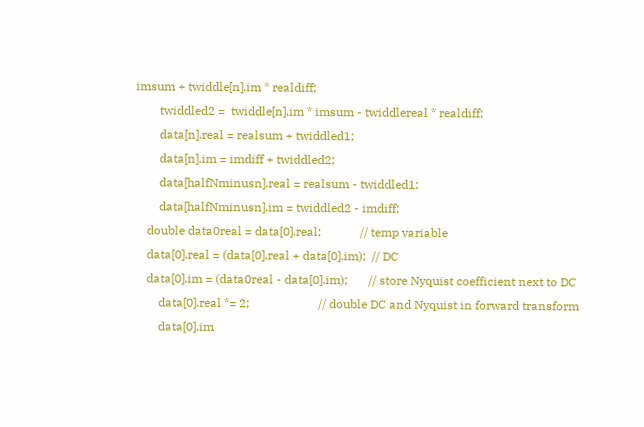imsum + twiddle[n].im * realdiff;
        twiddled2 =  twiddle[n].im * imsum - twiddlereal * realdiff;
        data[n].real = realsum + twiddled1;
        data[n].im = imdiff + twiddled2;
        data[halfNminusn].real = realsum - twiddled1;
        data[halfNminusn].im = twiddled2 - imdiff;
    double data0real = data[0].real;             // temp variable
    data[0].real = (data[0].real + data[0].im);  // DC
    data[0].im = (data0real - data[0].im);       // store Nyquist coefficient next to DC
        data[0].real *= 2;                       // double DC and Nyquist in forward transform
        data[0].im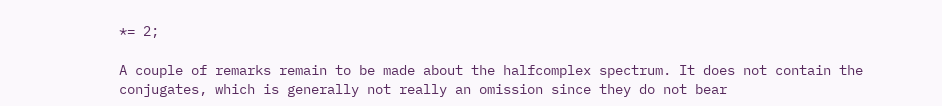*= 2;

A couple of remarks remain to be made about the halfcomplex spectrum. It does not contain the conjugates, which is generally not really an omission since they do not bear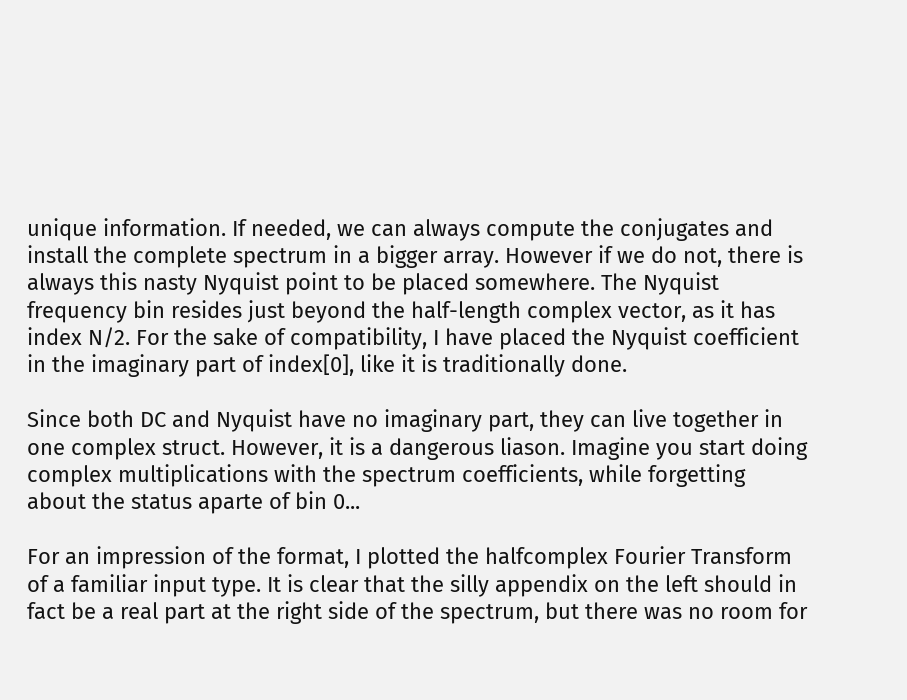unique information. If needed, we can always compute the conjugates and install the complete spectrum in a bigger array. However if we do not, there is always this nasty Nyquist point to be placed somewhere. The Nyquist frequency bin resides just beyond the half-length complex vector, as it has index N/2. For the sake of compatibility, I have placed the Nyquist coefficient in the imaginary part of index[0], like it is traditionally done.

Since both DC and Nyquist have no imaginary part, they can live together in one complex struct. However, it is a dangerous liason. Imagine you start doing complex multiplications with the spectrum coefficients, while forgetting about the status aparte of bin 0...

For an impression of the format, I plotted the halfcomplex Fourier Transform of a familiar input type. It is clear that the silly appendix on the left should in fact be a real part at the right side of the spectrum, but there was no room for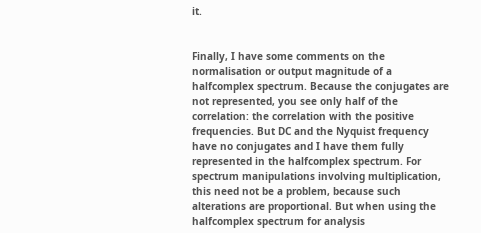it.


Finally, I have some comments on the normalisation or output magnitude of a halfcomplex spectrum. Because the conjugates are not represented, you see only half of the correlation: the correlation with the positive frequencies. But DC and the Nyquist frequency have no conjugates and I have them fully represented in the halfcomplex spectrum. For spectrum manipulations involving multiplication, this need not be a problem, because such alterations are proportional. But when using the halfcomplex spectrum for analysis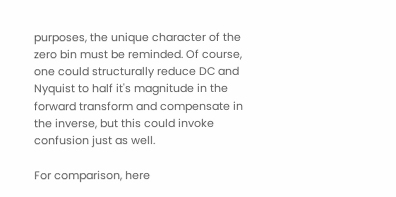purposes, the unique character of the zero bin must be reminded. Of course, one could structurally reduce DC and Nyquist to half it's magnitude in the forward transform and compensate in the inverse, but this could invoke confusion just as well.

For comparison, here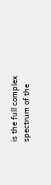is the full complex spectrum of the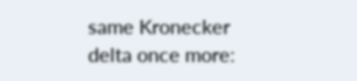same Kronecker delta once more: